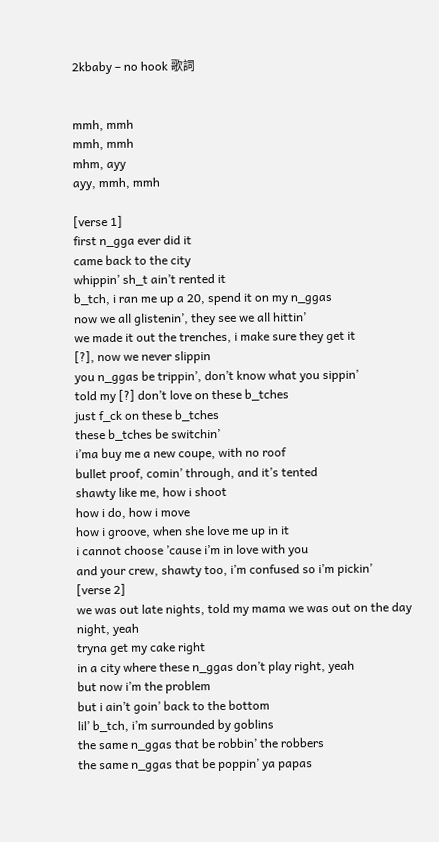2kbaby – no hook 歌詞


mmh, mmh
mmh, mmh
mhm, ayy
ayy, mmh, mmh

[verse 1]
first n_gga ever did it
came back to the city
whippin’ sh_t ain’t rented it
b_tch, i ran me up a 20, spend it on my n_ggas
now we all glistenin’, they see we all hittin’
we made it out the trenches, i make sure they get it
[?], now we never slippin
you n_ggas be trippin’, don’t know what you sippin’
told my [?] don’t love on these b_tches
just f_ck on these b_tches
these b_tches be switchin’
i’ma buy me a new coupe, with no roof
bullet proof, comin’ through, and it’s tented
shawty like me, how i shoot
how i do, how i move
how i groove, when she love me up in it
i cannot choose ’cause i’m in love with you
and your crew, shawty too, i’m confused so i’m pickin’
[verse 2]
we was out late nights, told my mama we was out on the day night, yeah
tryna get my cake right
in a city where these n_ggas don’t play right, yeah
but now i’m the problem
but i ain’t goin’ back to the bottom
lil’ b_tch, i’m surrounded by goblins
the same n_ggas that be robbin’ the robbers
the same n_ggas that be poppin’ ya papas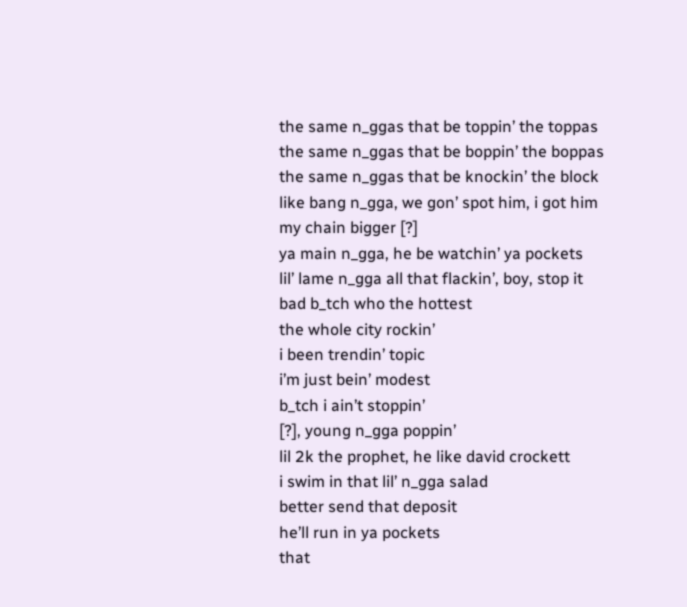the same n_ggas that be toppin’ the toppas
the same n_ggas that be boppin’ the boppas
the same n_ggas that be knockin’ the block
like bang n_gga, we gon’ spot him, i got him
my chain bigger [?]
ya main n_gga, he be watchin’ ya pockets
lil’ lame n_gga all that flackin’, boy, stop it
bad b_tch who the hottest
the whole city rockin’
i been trendin’ topic
i’m just bein’ modest
b_tch i ain’t stoppin’
[?], young n_gga poppin’
lil 2k the prophet, he like david crockett
i swim in that lil’ n_gga salad
better send that deposit
he’ll run in ya pockets
that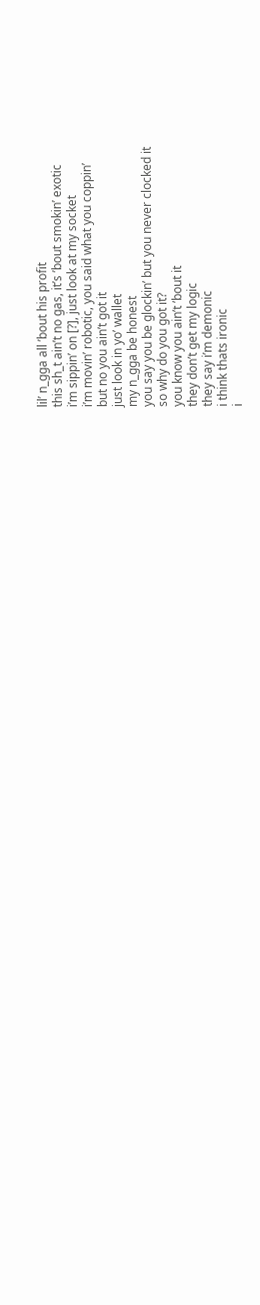lil’ n_gga all ’bout his profit
this sh_t ain’t no gas, it’s ’bout smokin’ exotic
i’m sippin’ on [?], just look at my socket
i’m movin’ robotic, you said what you coppin’
but no you ain’t got it
just look in yo’ wallet
my n_gga be honest
you say you be glockin’ but you never clocked it
so why do you got it?
you know you ain’t ’bout it
they don’t get my logic
they say i’m demonic
i think thats ironic
i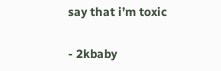say that i’m toxic

- 2kbaby